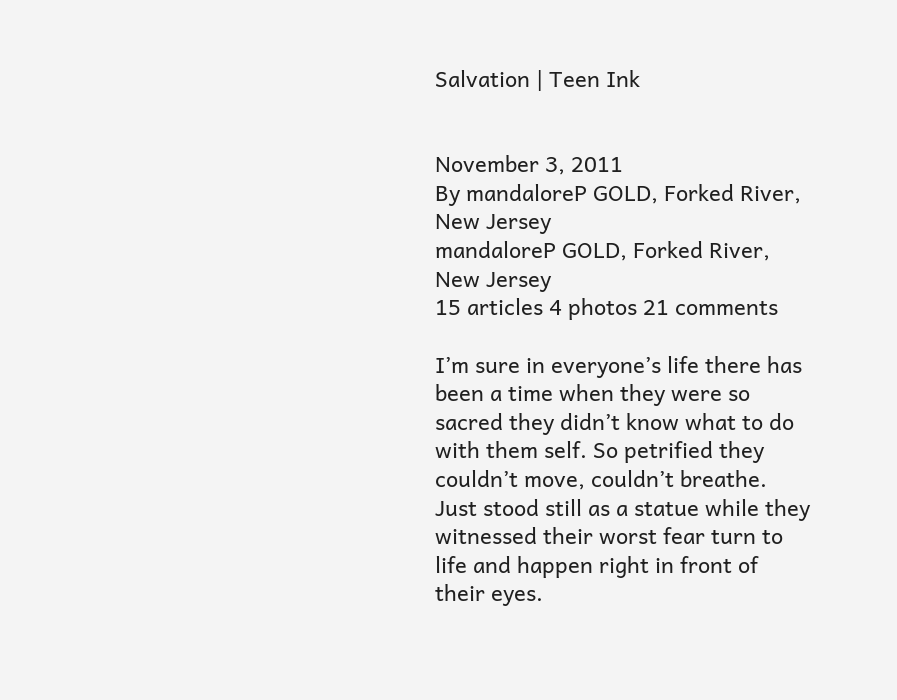Salvation | Teen Ink


November 3, 2011
By mandaloreP GOLD, Forked River, New Jersey
mandaloreP GOLD, Forked River, New Jersey
15 articles 4 photos 21 comments

I’m sure in everyone’s life there has been a time when they were so sacred they didn’t know what to do with them self. So petrified they couldn’t move, couldn’t breathe. Just stood still as a statue while they witnessed their worst fear turn to life and happen right in front of their eyes.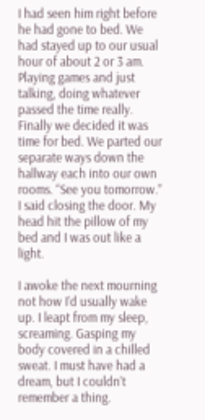I had seen him right before he had gone to bed. We had stayed up to our usual hour of about 2 or 3 am. Playing games and just talking, doing whatever passed the time really. Finally we decided it was time for bed. We parted our separate ways down the hallway each into our own rooms. “See you tomorrow.” I said closing the door. My head hit the pillow of my bed and I was out like a light.

I awoke the next mourning not how I’d usually wake up. I leapt from my sleep, screaming. Gasping my body covered in a chilled sweat. I must have had a dream, but I couldn’t remember a thing.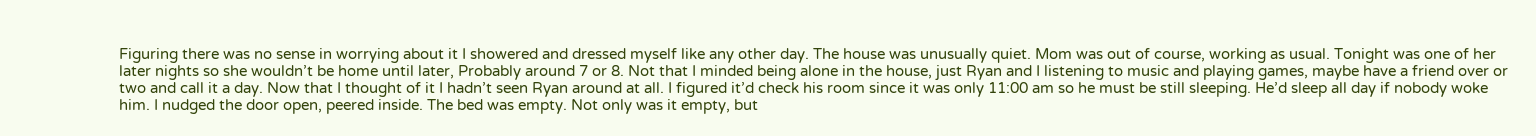Figuring there was no sense in worrying about it I showered and dressed myself like any other day. The house was unusually quiet. Mom was out of course, working as usual. Tonight was one of her later nights so she wouldn’t be home until later, Probably around 7 or 8. Not that I minded being alone in the house, just Ryan and I listening to music and playing games, maybe have a friend over or two and call it a day. Now that I thought of it I hadn’t seen Ryan around at all. I figured it’d check his room since it was only 11:00 am so he must be still sleeping. He’d sleep all day if nobody woke him. I nudged the door open, peered inside. The bed was empty. Not only was it empty, but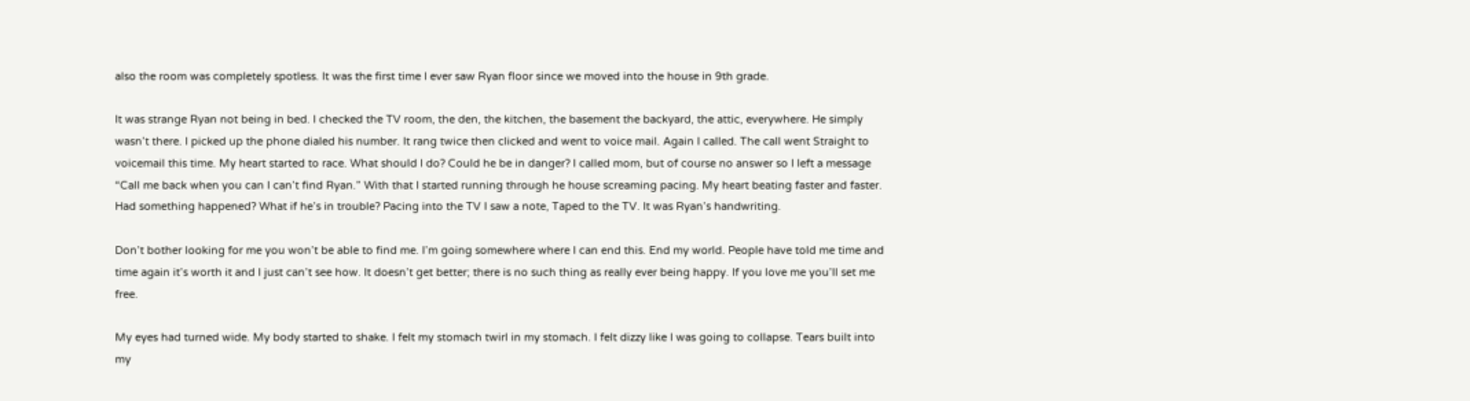also the room was completely spotless. It was the first time I ever saw Ryan floor since we moved into the house in 9th grade.

It was strange Ryan not being in bed. I checked the TV room, the den, the kitchen, the basement the backyard, the attic, everywhere. He simply wasn’t there. I picked up the phone dialed his number. It rang twice then clicked and went to voice mail. Again I called. The call went Straight to voicemail this time. My heart started to race. What should I do? Could he be in danger? I called mom, but of course no answer so I left a message “Call me back when you can I can’t find Ryan.” With that I started running through he house screaming pacing. My heart beating faster and faster. Had something happened? What if he’s in trouble? Pacing into the TV I saw a note, Taped to the TV. It was Ryan’s handwriting.

Don’t bother looking for me you won’t be able to find me. I’m going somewhere where I can end this. End my world. People have told me time and time again it’s worth it and I just can’t see how. It doesn’t get better; there is no such thing as really ever being happy. If you love me you’ll set me free.

My eyes had turned wide. My body started to shake. I felt my stomach twirl in my stomach. I felt dizzy like I was going to collapse. Tears built into my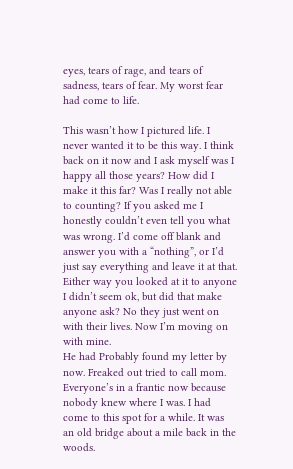eyes, tears of rage, and tears of sadness, tears of fear. My worst fear had come to life.

This wasn’t how I pictured life. I never wanted it to be this way. I think back on it now and I ask myself was I happy all those years? How did I make it this far? Was I really not able to counting? If you asked me I honestly couldn’t even tell you what was wrong. I’d come off blank and answer you with a “nothing”, or I’d just say everything and leave it at that. Either way you looked at it to anyone I didn’t seem ok, but did that make anyone ask? No they just went on with their lives. Now I’m moving on with mine.
He had Probably found my letter by now. Freaked out tried to call mom. Everyone’s in a frantic now because nobody knew where I was. I had come to this spot for a while. It was an old bridge about a mile back in the woods.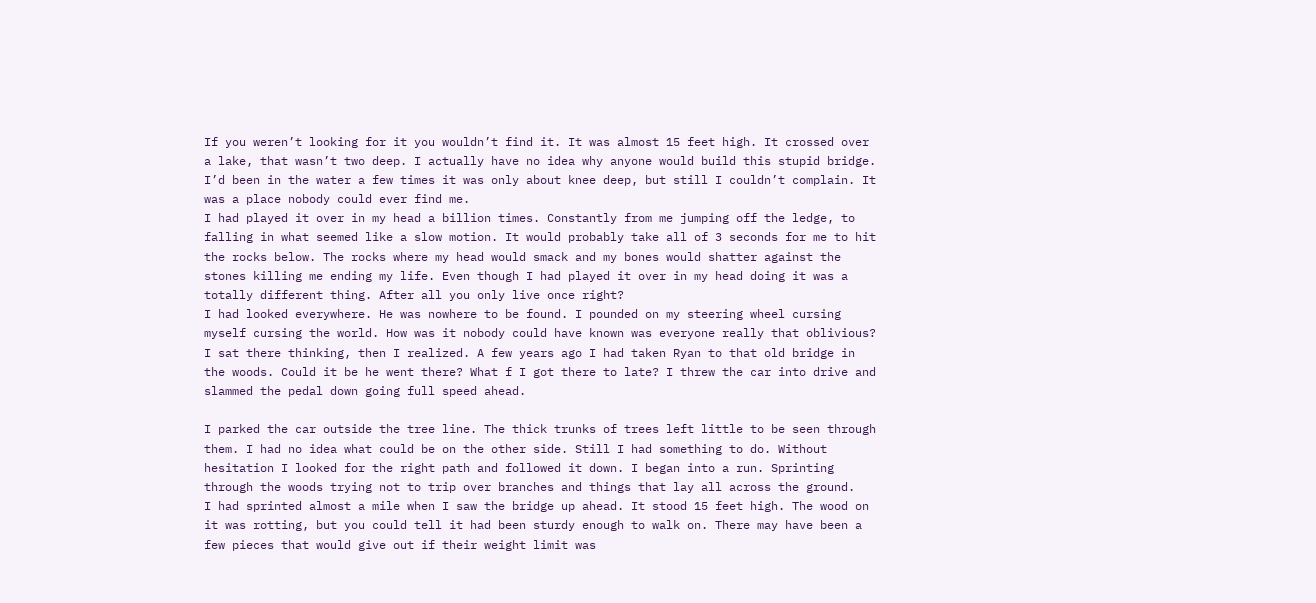If you weren’t looking for it you wouldn’t find it. It was almost 15 feet high. It crossed over a lake, that wasn’t two deep. I actually have no idea why anyone would build this stupid bridge. I’d been in the water a few times it was only about knee deep, but still I couldn’t complain. It was a place nobody could ever find me.
I had played it over in my head a billion times. Constantly from me jumping off the ledge, to falling in what seemed like a slow motion. It would probably take all of 3 seconds for me to hit the rocks below. The rocks where my head would smack and my bones would shatter against the stones killing me ending my life. Even though I had played it over in my head doing it was a totally different thing. After all you only live once right?
I had looked everywhere. He was nowhere to be found. I pounded on my steering wheel cursing myself cursing the world. How was it nobody could have known was everyone really that oblivious? I sat there thinking, then I realized. A few years ago I had taken Ryan to that old bridge in the woods. Could it be he went there? What f I got there to late? I threw the car into drive and slammed the pedal down going full speed ahead.

I parked the car outside the tree line. The thick trunks of trees left little to be seen through them. I had no idea what could be on the other side. Still I had something to do. Without hesitation I looked for the right path and followed it down. I began into a run. Sprinting through the woods trying not to trip over branches and things that lay all across the ground.
I had sprinted almost a mile when I saw the bridge up ahead. It stood 15 feet high. The wood on it was rotting, but you could tell it had been sturdy enough to walk on. There may have been a few pieces that would give out if their weight limit was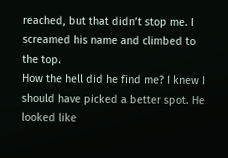reached, but that didn’t stop me. I screamed his name and climbed to the top.
How the hell did he find me? I knew I should have picked a better spot. He looked like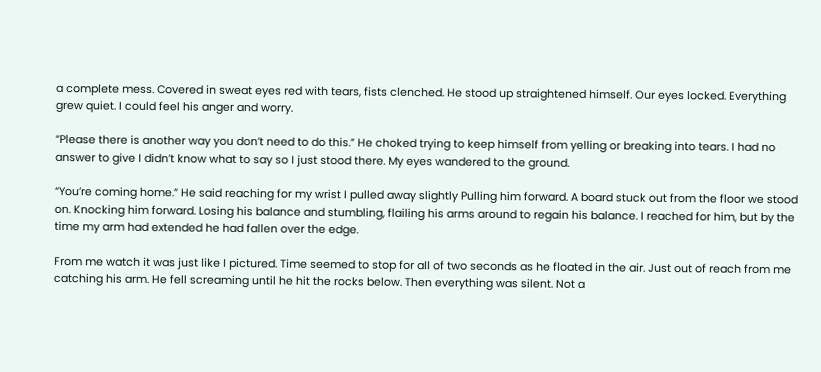a complete mess. Covered in sweat eyes red with tears, fists clenched. He stood up straightened himself. Our eyes locked. Everything grew quiet. I could feel his anger and worry.

“Please there is another way you don’t need to do this.” He choked trying to keep himself from yelling or breaking into tears. I had no answer to give I didn’t know what to say so I just stood there. My eyes wandered to the ground.

“You’re coming home.” He said reaching for my wrist I pulled away slightly Pulling him forward. A board stuck out from the floor we stood on. Knocking him forward. Losing his balance and stumbling, flailing his arms around to regain his balance. I reached for him, but by the time my arm had extended he had fallen over the edge.

From me watch it was just like I pictured. Time seemed to stop for all of two seconds as he floated in the air. Just out of reach from me catching his arm. He fell screaming until he hit the rocks below. Then everything was silent. Not a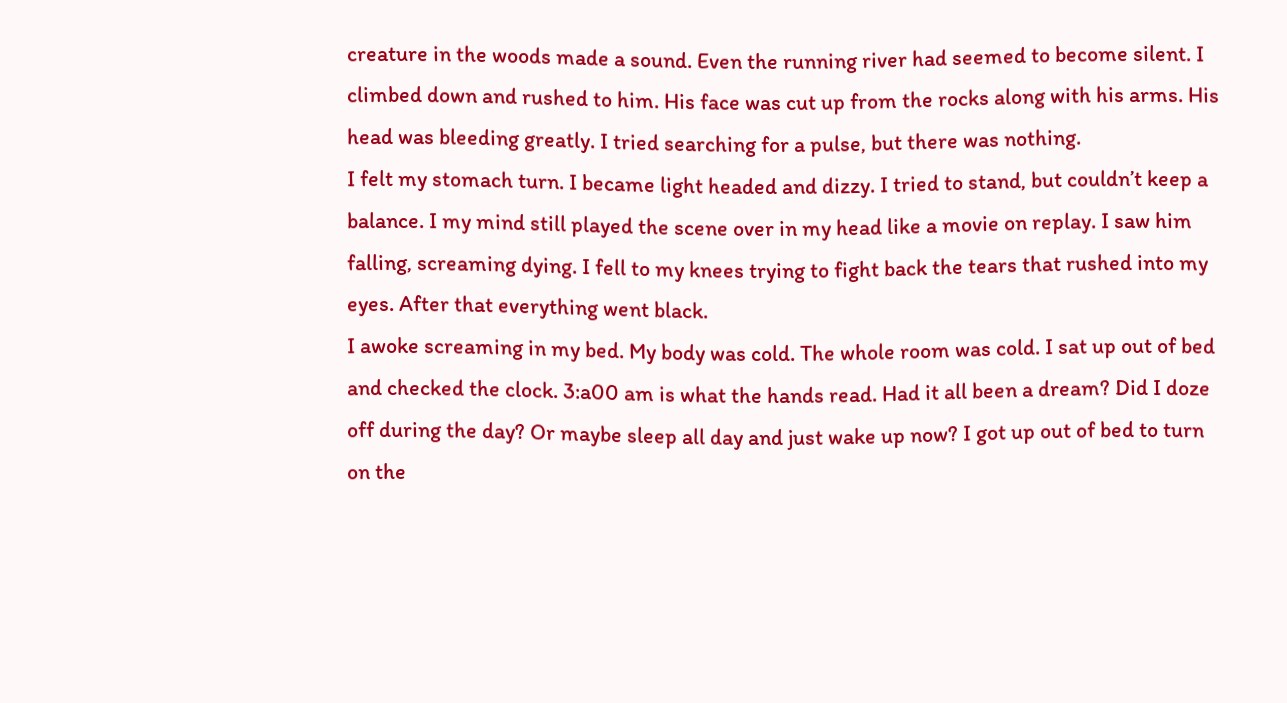creature in the woods made a sound. Even the running river had seemed to become silent. I climbed down and rushed to him. His face was cut up from the rocks along with his arms. His head was bleeding greatly. I tried searching for a pulse, but there was nothing.
I felt my stomach turn. I became light headed and dizzy. I tried to stand, but couldn’t keep a balance. I my mind still played the scene over in my head like a movie on replay. I saw him falling, screaming dying. I fell to my knees trying to fight back the tears that rushed into my eyes. After that everything went black.
I awoke screaming in my bed. My body was cold. The whole room was cold. I sat up out of bed and checked the clock. 3:a00 am is what the hands read. Had it all been a dream? Did I doze off during the day? Or maybe sleep all day and just wake up now? I got up out of bed to turn on the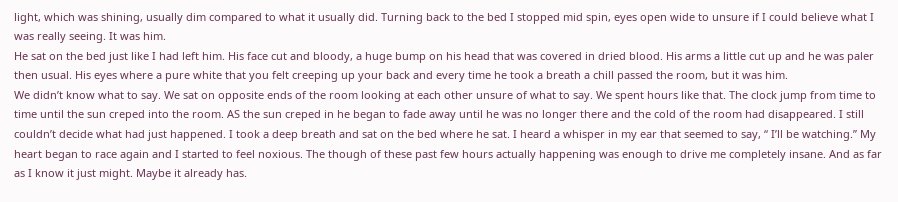light, which was shining, usually dim compared to what it usually did. Turning back to the bed I stopped mid spin, eyes open wide to unsure if I could believe what I was really seeing. It was him.
He sat on the bed just like I had left him. His face cut and bloody, a huge bump on his head that was covered in dried blood. His arms a little cut up and he was paler then usual. His eyes where a pure white that you felt creeping up your back and every time he took a breath a chill passed the room, but it was him.
We didn’t know what to say. We sat on opposite ends of the room looking at each other unsure of what to say. We spent hours like that. The clock jump from time to time until the sun creped into the room. AS the sun creped in he began to fade away until he was no longer there and the cold of the room had disappeared. I still couldn’t decide what had just happened. I took a deep breath and sat on the bed where he sat. I heard a whisper in my ear that seemed to say, “ I’ll be watching.” My heart began to race again and I started to feel noxious. The though of these past few hours actually happening was enough to drive me completely insane. And as far as I know it just might. Maybe it already has.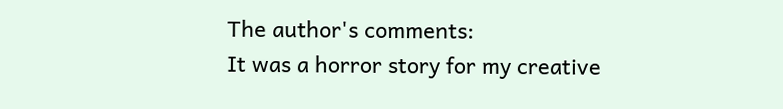The author's comments:
It was a horror story for my creative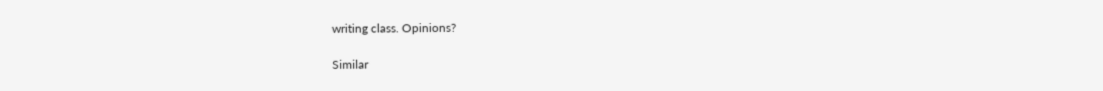writing class. Opinions?

Similar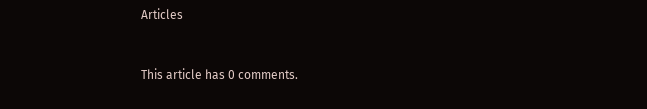Articles


This article has 0 comments.